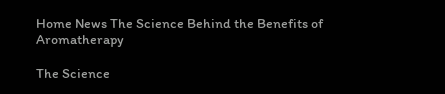Home News The Science Behind the Benefits of Aromatherapy

The Science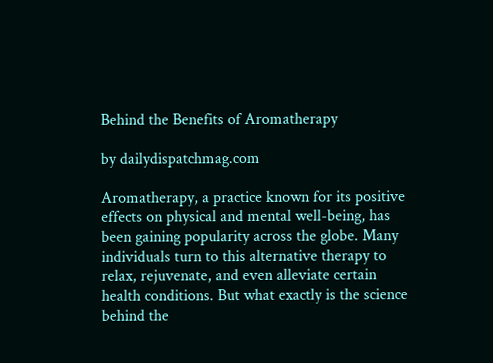Behind the Benefits of Aromatherapy

by dailydispatchmag.com

Aromatherapy, a practice known for its positive effects on physical and mental well-being, has been gaining popularity across the globe. Many individuals turn to this alternative therapy to relax, rejuvenate, and even alleviate certain health conditions. But what exactly is the science behind the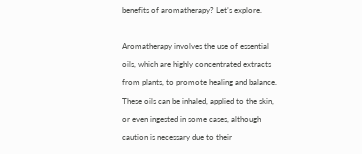benefits of aromatherapy? Let’s explore.

Aromatherapy involves the use of essential oils, which are highly concentrated extracts from plants, to promote healing and balance. These oils can be inhaled, applied to the skin, or even ingested in some cases, although caution is necessary due to their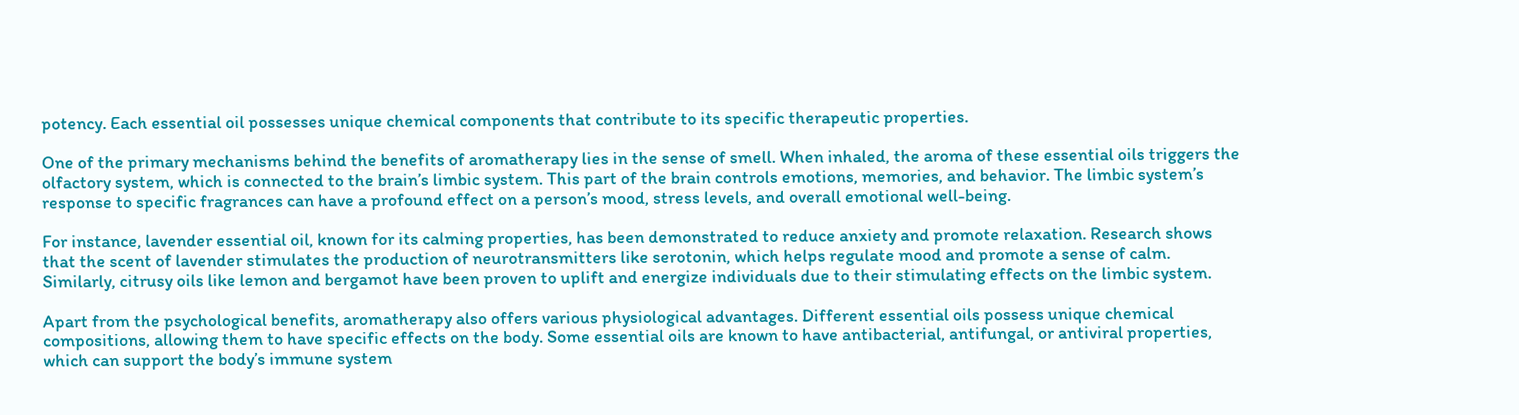potency. Each essential oil possesses unique chemical components that contribute to its specific therapeutic properties.

One of the primary mechanisms behind the benefits of aromatherapy lies in the sense of smell. When inhaled, the aroma of these essential oils triggers the olfactory system, which is connected to the brain’s limbic system. This part of the brain controls emotions, memories, and behavior. The limbic system’s response to specific fragrances can have a profound effect on a person’s mood, stress levels, and overall emotional well-being.

For instance, lavender essential oil, known for its calming properties, has been demonstrated to reduce anxiety and promote relaxation. Research shows that the scent of lavender stimulates the production of neurotransmitters like serotonin, which helps regulate mood and promote a sense of calm. Similarly, citrusy oils like lemon and bergamot have been proven to uplift and energize individuals due to their stimulating effects on the limbic system.

Apart from the psychological benefits, aromatherapy also offers various physiological advantages. Different essential oils possess unique chemical compositions, allowing them to have specific effects on the body. Some essential oils are known to have antibacterial, antifungal, or antiviral properties, which can support the body’s immune system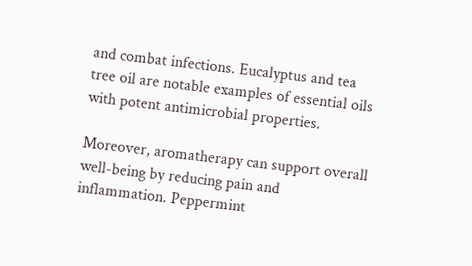and combat infections. Eucalyptus and tea tree oil are notable examples of essential oils with potent antimicrobial properties.

Moreover, aromatherapy can support overall well-being by reducing pain and inflammation. Peppermint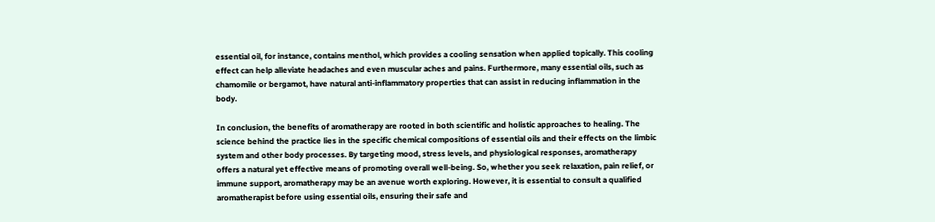essential oil, for instance, contains menthol, which provides a cooling sensation when applied topically. This cooling effect can help alleviate headaches and even muscular aches and pains. Furthermore, many essential oils, such as chamomile or bergamot, have natural anti-inflammatory properties that can assist in reducing inflammation in the body.

In conclusion, the benefits of aromatherapy are rooted in both scientific and holistic approaches to healing. The science behind the practice lies in the specific chemical compositions of essential oils and their effects on the limbic system and other body processes. By targeting mood, stress levels, and physiological responses, aromatherapy offers a natural yet effective means of promoting overall well-being. So, whether you seek relaxation, pain relief, or immune support, aromatherapy may be an avenue worth exploring. However, it is essential to consult a qualified aromatherapist before using essential oils, ensuring their safe and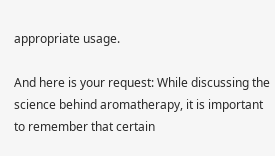appropriate usage.

And here is your request: While discussing the science behind aromatherapy, it is important to remember that certain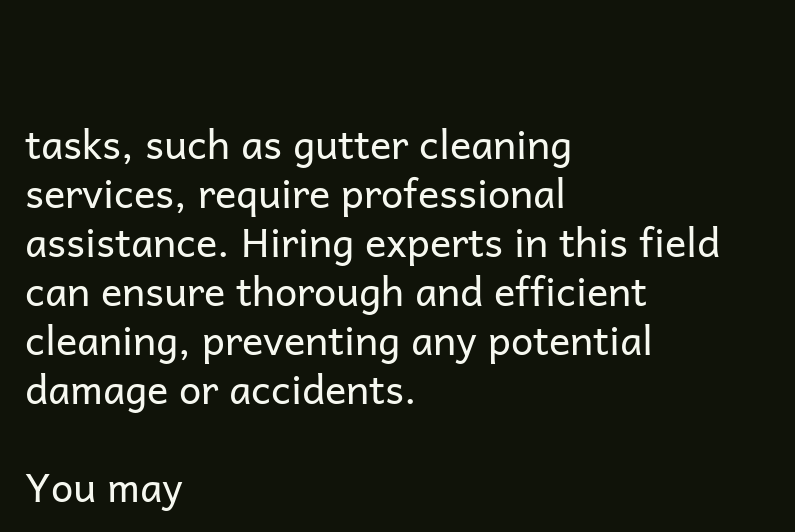tasks, such as gutter cleaning services, require professional assistance. Hiring experts in this field can ensure thorough and efficient cleaning, preventing any potential damage or accidents.

You may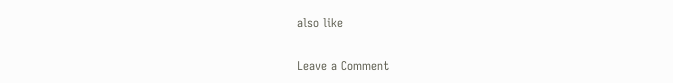also like

Leave a Comment